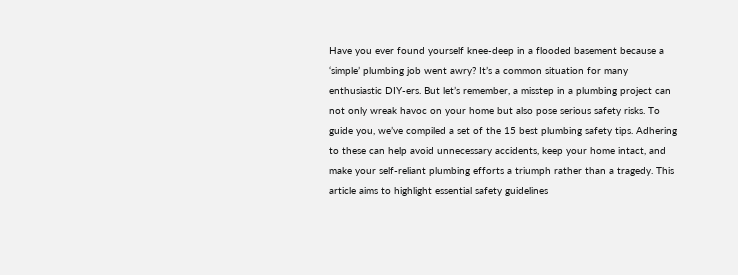Have you ever found yourself knee-deep in a flooded basement because a ‘simple’ plumbing job went awry? It’s a common situation for many enthusiastic DIY-ers. But let’s remember, a misstep in a plumbing project can not only wreak havoc on your home but also pose serious safety risks. To guide you, we’ve compiled a set of the 15 best plumbing safety tips. Adhering to these can help avoid unnecessary accidents, keep your home intact, and make your self-reliant plumbing efforts a triumph rather than a tragedy. This article aims to highlight essential safety guidelines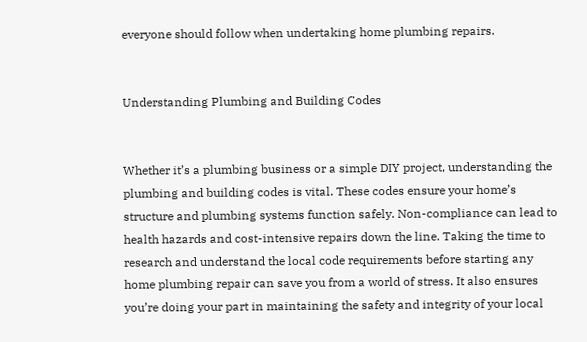everyone should follow when undertaking home plumbing repairs.


Understanding Plumbing and Building Codes


Whether it’s a plumbing business or a simple DIY project, understanding the plumbing and building codes is vital. These codes ensure your home’s structure and plumbing systems function safely. Non-compliance can lead to health hazards and cost-intensive repairs down the line. Taking the time to research and understand the local code requirements before starting any home plumbing repair can save you from a world of stress. It also ensures you’re doing your part in maintaining the safety and integrity of your local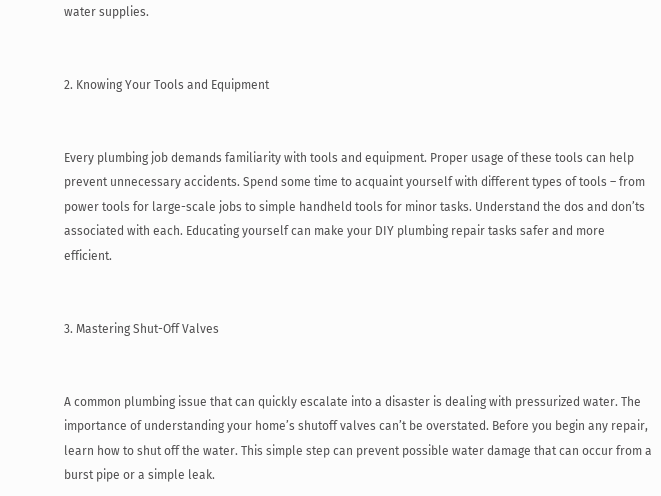water supplies.


2. Knowing Your Tools and Equipment


Every plumbing job demands familiarity with tools and equipment. Proper usage of these tools can help prevent unnecessary accidents. Spend some time to acquaint yourself with different types of tools – from power tools for large-scale jobs to simple handheld tools for minor tasks. Understand the dos and don’ts associated with each. Educating yourself can make your DIY plumbing repair tasks safer and more efficient.


3. Mastering Shut-Off Valves


A common plumbing issue that can quickly escalate into a disaster is dealing with pressurized water. The importance of understanding your home’s shutoff valves can’t be overstated. Before you begin any repair, learn how to shut off the water. This simple step can prevent possible water damage that can occur from a burst pipe or a simple leak.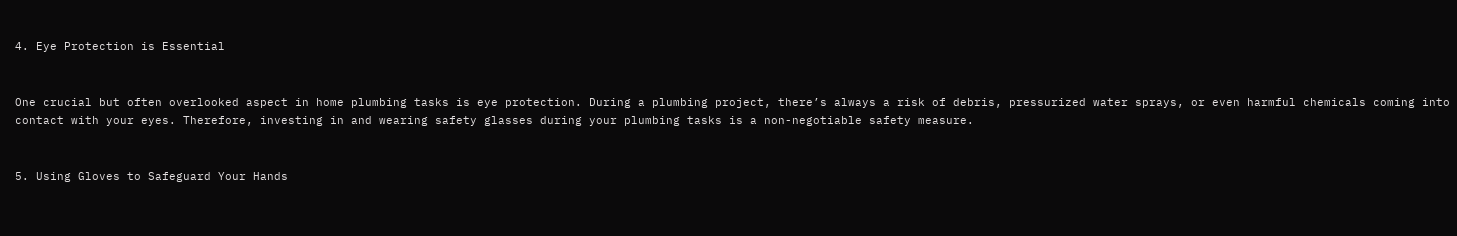4. Eye Protection is Essential


One crucial but often overlooked aspect in home plumbing tasks is eye protection. During a plumbing project, there’s always a risk of debris, pressurized water sprays, or even harmful chemicals coming into contact with your eyes. Therefore, investing in and wearing safety glasses during your plumbing tasks is a non-negotiable safety measure.


5. Using Gloves to Safeguard Your Hands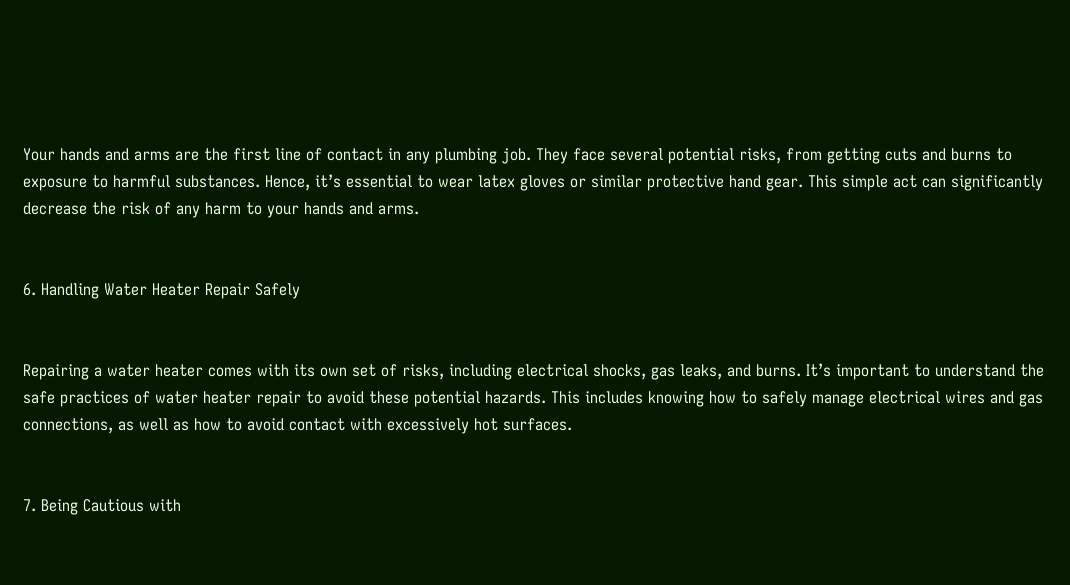Your hands and arms are the first line of contact in any plumbing job. They face several potential risks, from getting cuts and burns to exposure to harmful substances. Hence, it’s essential to wear latex gloves or similar protective hand gear. This simple act can significantly decrease the risk of any harm to your hands and arms.


6. Handling Water Heater Repair Safely


Repairing a water heater comes with its own set of risks, including electrical shocks, gas leaks, and burns. It’s important to understand the safe practices of water heater repair to avoid these potential hazards. This includes knowing how to safely manage electrical wires and gas connections, as well as how to avoid contact with excessively hot surfaces.


7. Being Cautious with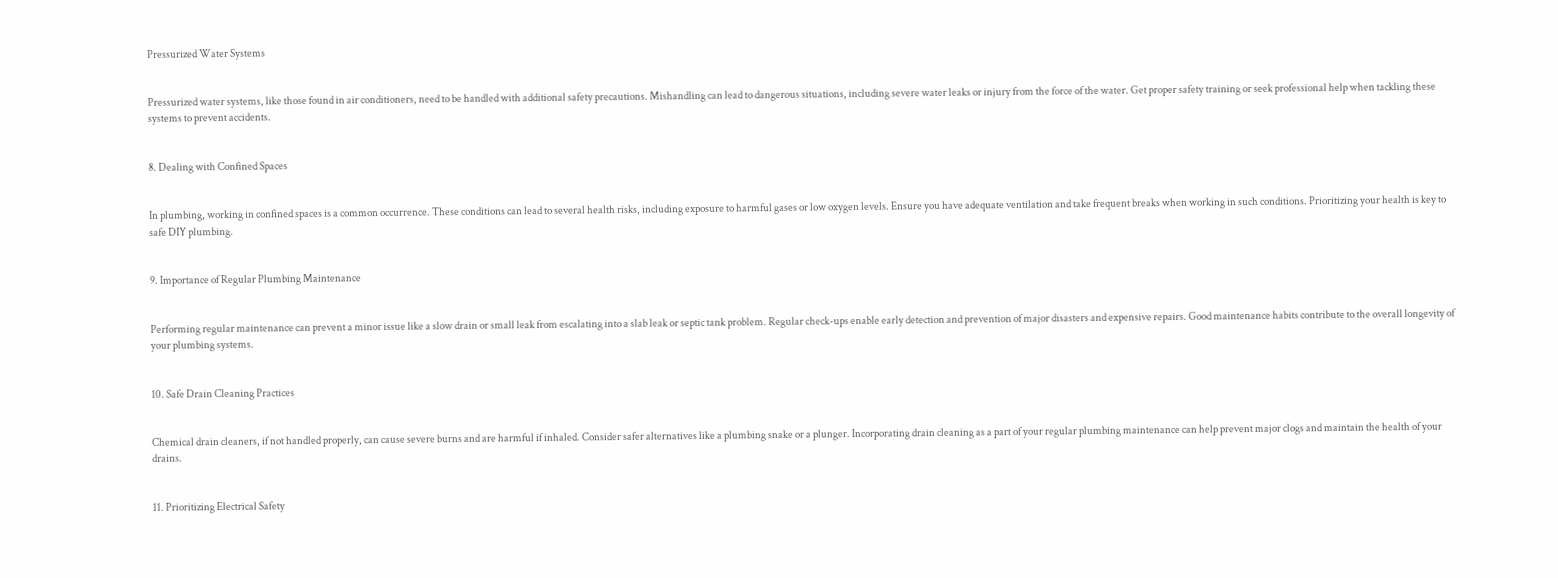Pressurized Water Systems


Pressurized water systems, like those found in air conditioners, need to be handled with additional safety precautions. Mishandling can lead to dangerous situations, including severe water leaks or injury from the force of the water. Get proper safety training or seek professional help when tackling these systems to prevent accidents.


8. Dealing with Confined Spaces


In plumbing, working in confined spaces is a common occurrence. These conditions can lead to several health risks, including exposure to harmful gases or low oxygen levels. Ensure you have adequate ventilation and take frequent breaks when working in such conditions. Prioritizing your health is key to safe DIY plumbing.


9. Importance of Regular Plumbing Maintenance


Performing regular maintenance can prevent a minor issue like a slow drain or small leak from escalating into a slab leak or septic tank problem. Regular check-ups enable early detection and prevention of major disasters and expensive repairs. Good maintenance habits contribute to the overall longevity of your plumbing systems.


10. Safe Drain Cleaning Practices


Chemical drain cleaners, if not handled properly, can cause severe burns and are harmful if inhaled. Consider safer alternatives like a plumbing snake or a plunger. Incorporating drain cleaning as a part of your regular plumbing maintenance can help prevent major clogs and maintain the health of your drains.


11. Prioritizing Electrical Safety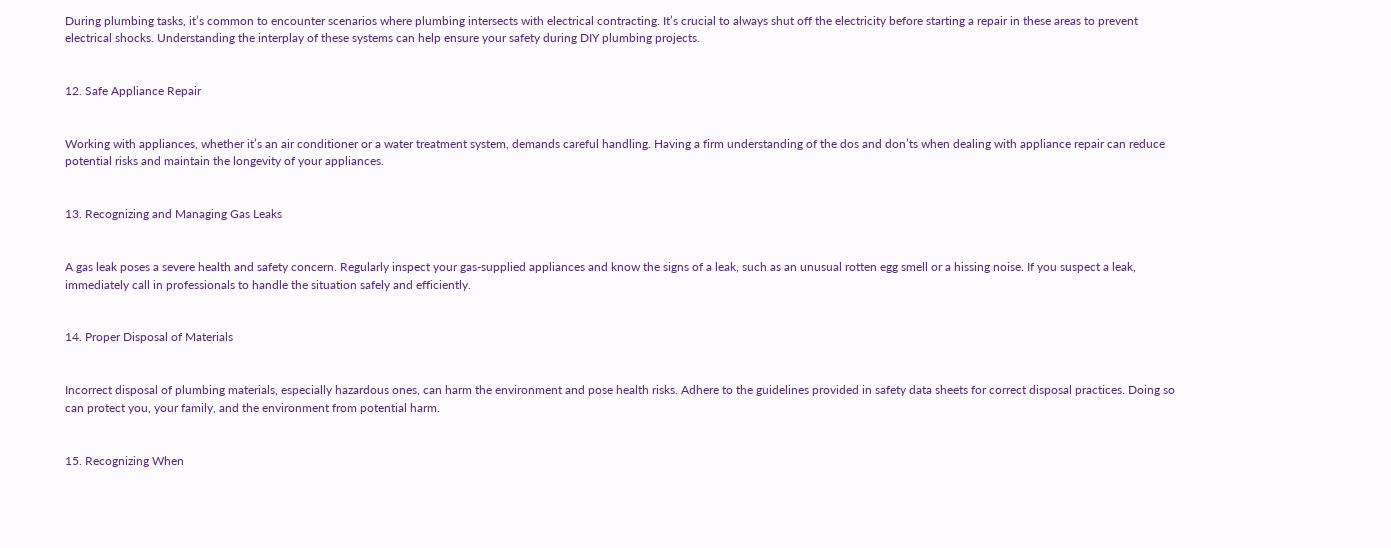During plumbing tasks, it’s common to encounter scenarios where plumbing intersects with electrical contracting. It’s crucial to always shut off the electricity before starting a repair in these areas to prevent electrical shocks. Understanding the interplay of these systems can help ensure your safety during DIY plumbing projects.


12. Safe Appliance Repair


Working with appliances, whether it’s an air conditioner or a water treatment system, demands careful handling. Having a firm understanding of the dos and don’ts when dealing with appliance repair can reduce potential risks and maintain the longevity of your appliances.


13. Recognizing and Managing Gas Leaks


A gas leak poses a severe health and safety concern. Regularly inspect your gas-supplied appliances and know the signs of a leak, such as an unusual rotten egg smell or a hissing noise. If you suspect a leak, immediately call in professionals to handle the situation safely and efficiently.


14. Proper Disposal of Materials


Incorrect disposal of plumbing materials, especially hazardous ones, can harm the environment and pose health risks. Adhere to the guidelines provided in safety data sheets for correct disposal practices. Doing so can protect you, your family, and the environment from potential harm.


15. Recognizing When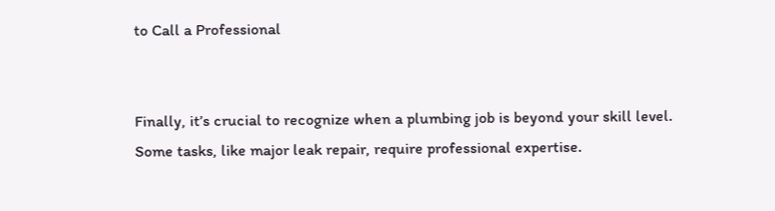to Call a Professional


Finally, it’s crucial to recognize when a plumbing job is beyond your skill level. Some tasks, like major leak repair, require professional expertise.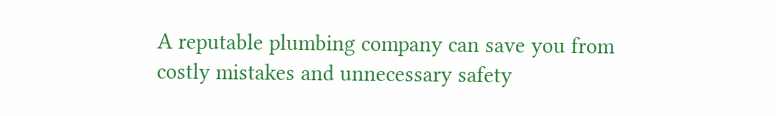A reputable plumbing company can save you from costly mistakes and unnecessary safety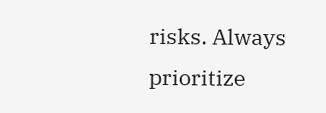risks. Always prioritize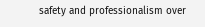safety and professionalism over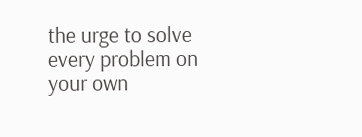the urge to solve every problem on your own